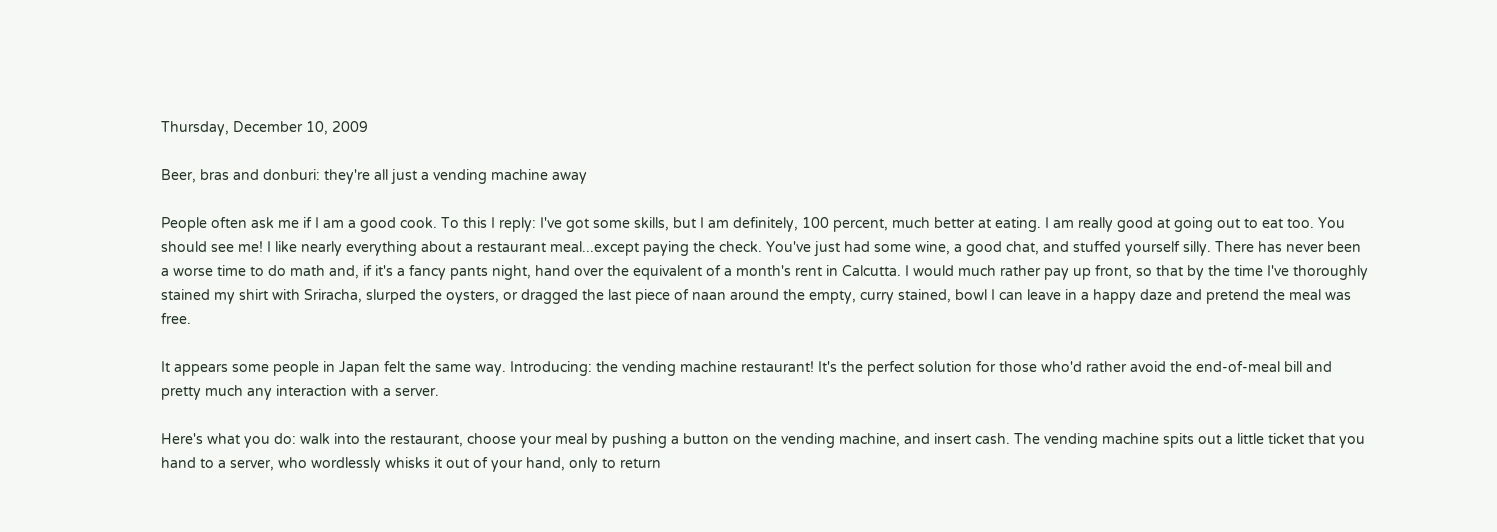Thursday, December 10, 2009

Beer, bras and donburi: they're all just a vending machine away

People often ask me if I am a good cook. To this I reply: I've got some skills, but I am definitely, 100 percent, much better at eating. I am really good at going out to eat too. You should see me! I like nearly everything about a restaurant meal...except paying the check. You've just had some wine, a good chat, and stuffed yourself silly. There has never been a worse time to do math and, if it's a fancy pants night, hand over the equivalent of a month's rent in Calcutta. I would much rather pay up front, so that by the time I've thoroughly stained my shirt with Sriracha, slurped the oysters, or dragged the last piece of naan around the empty, curry stained, bowl I can leave in a happy daze and pretend the meal was free.

It appears some people in Japan felt the same way. Introducing: the vending machine restaurant! It's the perfect solution for those who'd rather avoid the end-of-meal bill and pretty much any interaction with a server.

Here's what you do: walk into the restaurant, choose your meal by pushing a button on the vending machine, and insert cash. The vending machine spits out a little ticket that you hand to a server, who wordlessly whisks it out of your hand, only to return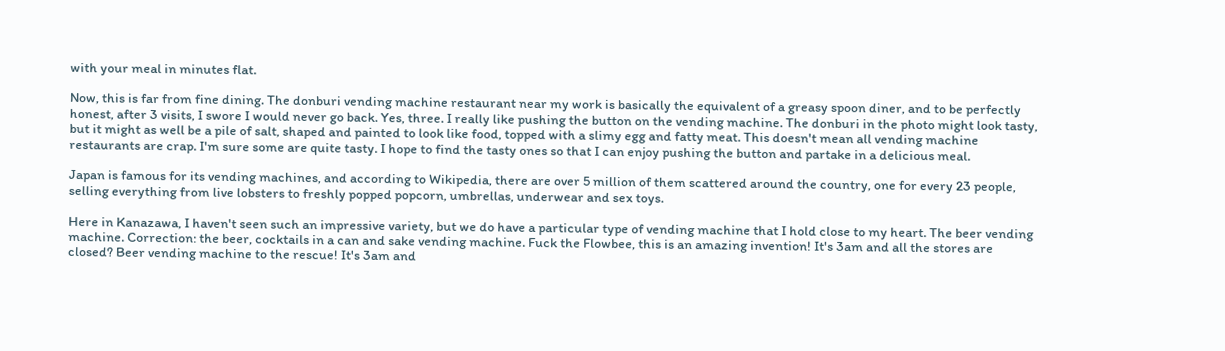with your meal in minutes flat.

Now, this is far from fine dining. The donburi vending machine restaurant near my work is basically the equivalent of a greasy spoon diner, and to be perfectly honest, after 3 visits, I swore I would never go back. Yes, three. I really like pushing the button on the vending machine. The donburi in the photo might look tasty, but it might as well be a pile of salt, shaped and painted to look like food, topped with a slimy egg and fatty meat. This doesn't mean all vending machine restaurants are crap. I'm sure some are quite tasty. I hope to find the tasty ones so that I can enjoy pushing the button and partake in a delicious meal.

Japan is famous for its vending machines, and according to Wikipedia, there are over 5 million of them scattered around the country, one for every 23 people, selling everything from live lobsters to freshly popped popcorn, umbrellas, underwear and sex toys.

Here in Kanazawa, I haven't seen such an impressive variety, but we do have a particular type of vending machine that I hold close to my heart. The beer vending machine. Correction: the beer, cocktails in a can and sake vending machine. Fuck the Flowbee, this is an amazing invention! It's 3am and all the stores are closed? Beer vending machine to the rescue! It's 3am and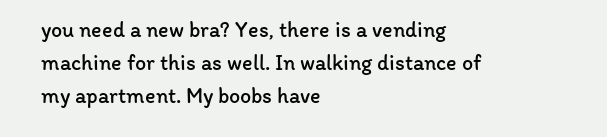you need a new bra? Yes, there is a vending machine for this as well. In walking distance of my apartment. My boobs have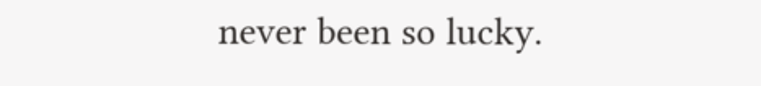never been so lucky.